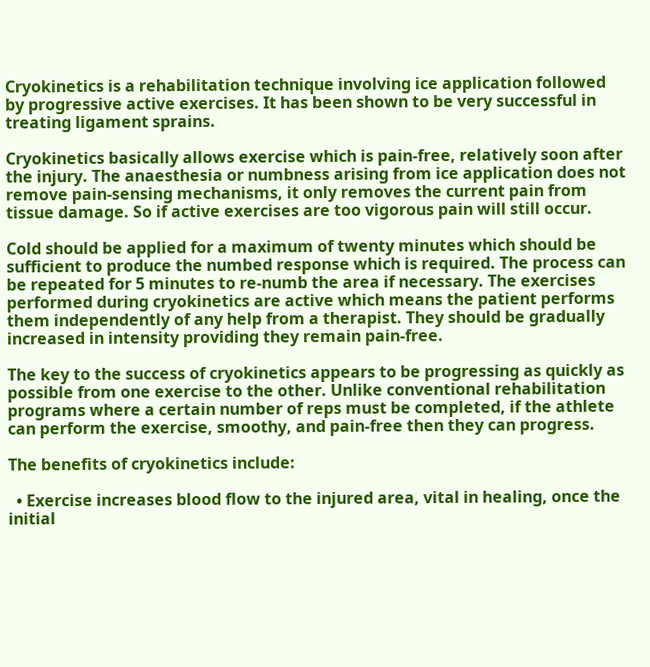Cryokinetics is a rehabilitation technique involving ice application followed by progressive active exercises. It has been shown to be very successful in treating ligament sprains.

Cryokinetics basically allows exercise which is pain-free, relatively soon after the injury. The anaesthesia or numbness arising from ice application does not remove pain-sensing mechanisms, it only removes the current pain from tissue damage. So if active exercises are too vigorous pain will still occur.

Cold should be applied for a maximum of twenty minutes which should be sufficient to produce the numbed response which is required. The process can be repeated for 5 minutes to re-numb the area if necessary. The exercises performed during cryokinetics are active which means the patient performs them independently of any help from a therapist. They should be gradually increased in intensity providing they remain pain-free.

The key to the success of cryokinetics appears to be progressing as quickly as possible from one exercise to the other. Unlike conventional rehabilitation programs where a certain number of reps must be completed, if the athlete can perform the exercise, smoothy, and pain-free then they can progress.

The benefits of cryokinetics include:

  • Exercise increases blood flow to the injured area, vital in healing, once the initial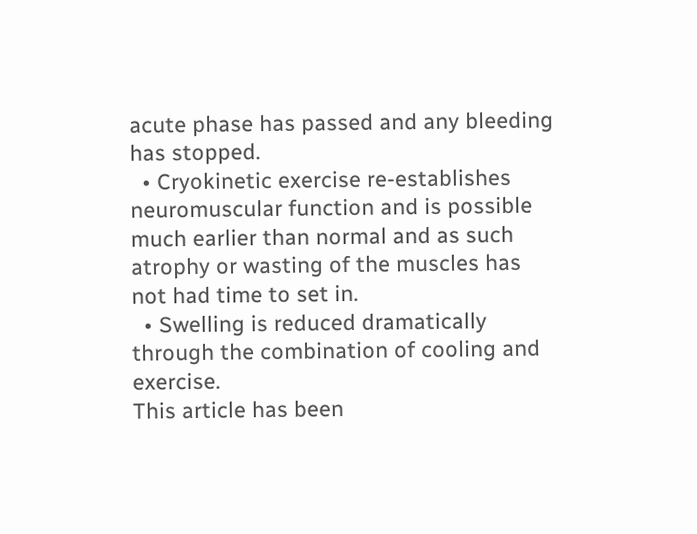acute phase has passed and any bleeding has stopped.
  • Cryokinetic exercise re-establishes neuromuscular function and is possible much earlier than normal and as such atrophy or wasting of the muscles has not had time to set in.
  • Swelling is reduced dramatically through the combination of cooling and exercise.
This article has been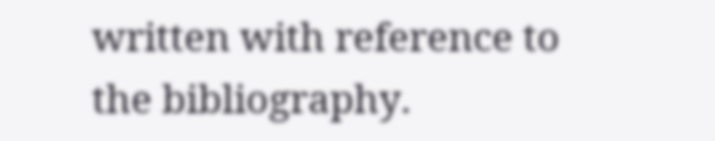written with reference to the bibliography.